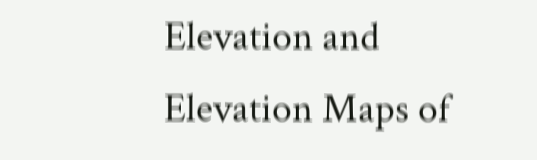Elevation and Elevation Maps of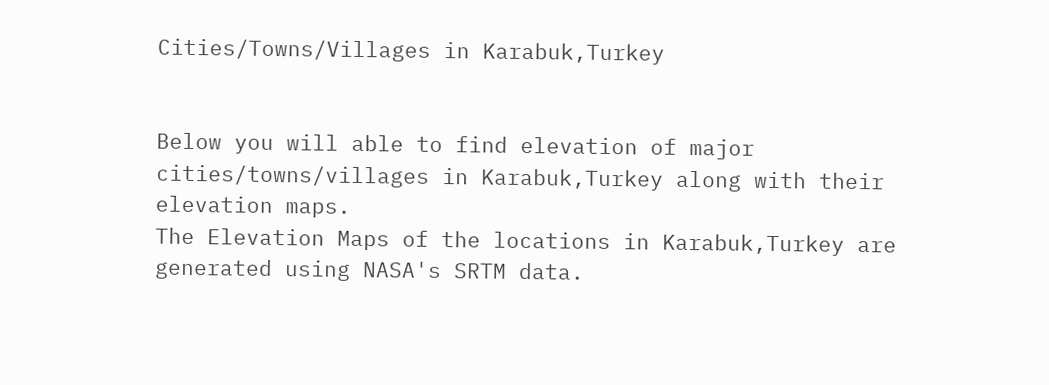Cities/Towns/Villages in Karabuk,Turkey


Below you will able to find elevation of major cities/towns/villages in Karabuk,Turkey along with their elevation maps.
The Elevation Maps of the locations in Karabuk,Turkey are generated using NASA's SRTM data.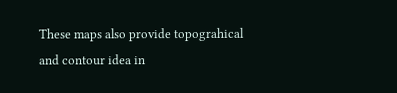These maps also provide topograhical and contour idea in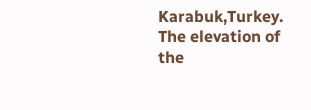Karabuk,Turkey. The elevation of the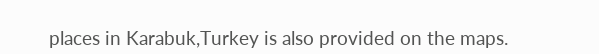places in Karabuk,Turkey is also provided on the maps.